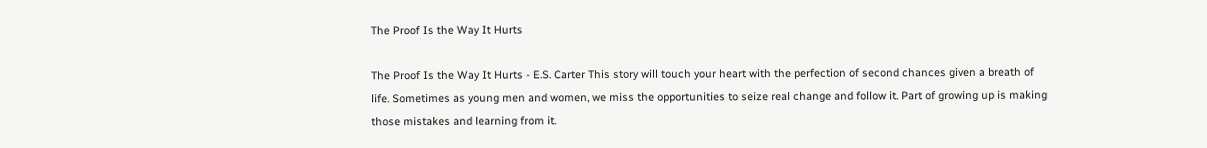The Proof Is the Way It Hurts

The Proof Is the Way It Hurts - E.S. Carter This story will touch your heart with the perfection of second chances given a breath of life. Sometimes as young men and women, we miss the opportunities to seize real change and follow it. Part of growing up is making those mistakes and learning from it.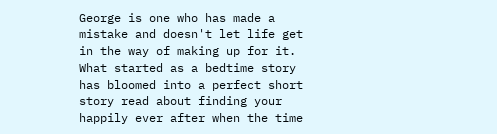George is one who has made a mistake and doesn't let life get in the way of making up for it. What started as a bedtime story has bloomed into a perfect short story read about finding your happily ever after when the time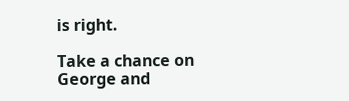is right.

Take a chance on George and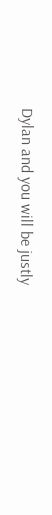Dylan and you will be justly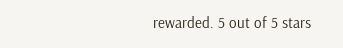rewarded. 5 out of 5 stars